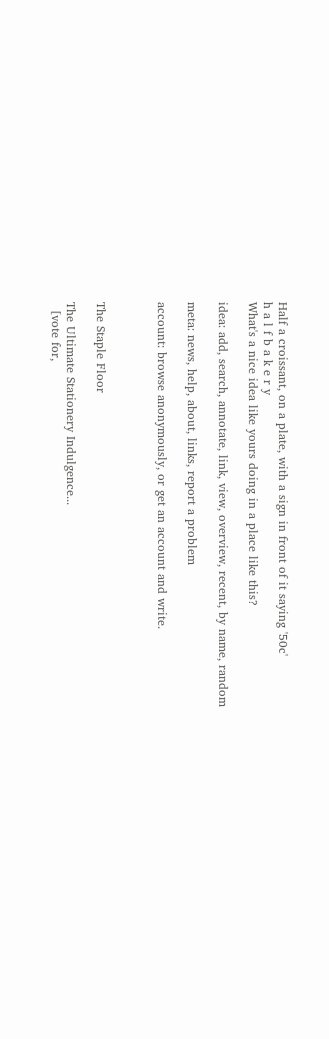Half a croissant, on a plate, with a sign in front of it saying '50c'
h a l f b a k e r y
What's a nice idea like yours doing in a place like this?

idea: add, search, annotate, link, view, overview, recent, by name, random

meta: news, help, about, links, report a problem

account: browse anonymously, or get an account and write.



The Staple Floor

The Ultimate Stationery Indulgence...
  [vote for,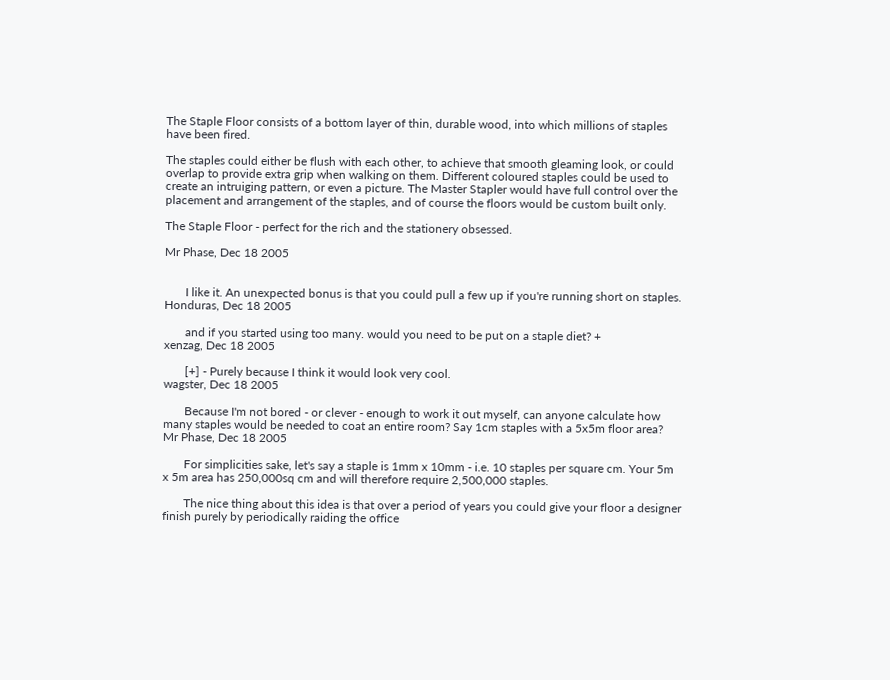The Staple Floor consists of a bottom layer of thin, durable wood, into which millions of staples have been fired.

The staples could either be flush with each other, to achieve that smooth gleaming look, or could overlap to provide extra grip when walking on them. Different coloured staples could be used to create an intruiging pattern, or even a picture. The Master Stapler would have full control over the placement and arrangement of the staples, and of course the floors would be custom built only.

The Staple Floor - perfect for the rich and the stationery obsessed.

Mr Phase, Dec 18 2005


       I like it. An unexpected bonus is that you could pull a few up if you're running short on staples.
Honduras, Dec 18 2005

       and if you started using too many. would you need to be put on a staple diet? +
xenzag, Dec 18 2005

       [+] - Purely because I think it would look very cool.
wagster, Dec 18 2005

       Because I'm not bored - or clever - enough to work it out myself, can anyone calculate how many staples would be needed to coat an entire room? Say 1cm staples with a 5x5m floor area?
Mr Phase, Dec 18 2005

       For simplicities sake, let's say a staple is 1mm x 10mm - i.e. 10 staples per square cm. Your 5m x 5m area has 250,000sq cm and will therefore require 2,500,000 staples.

       The nice thing about this idea is that over a period of years you could give your floor a designer finish purely by periodically raiding the office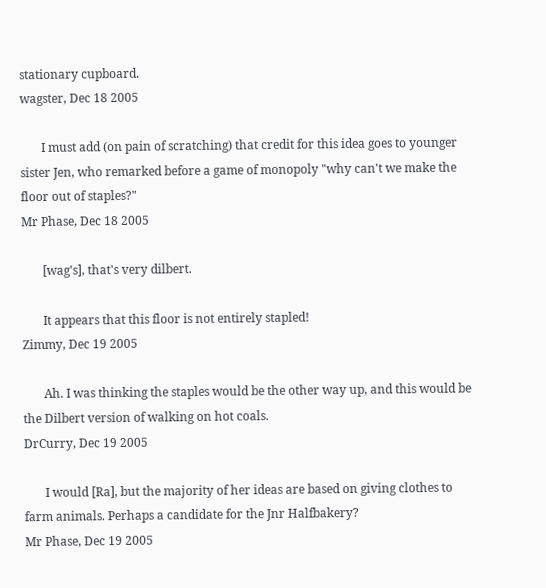stationary cupboard.
wagster, Dec 18 2005

       I must add (on pain of scratching) that credit for this idea goes to younger sister Jen, who remarked before a game of monopoly "why can't we make the floor out of staples?"
Mr Phase, Dec 18 2005

       [wag's], that's very dilbert.

       It appears that this floor is not entirely stapled!
Zimmy, Dec 19 2005

       Ah. I was thinking the staples would be the other way up, and this would be the Dilbert version of walking on hot coals.
DrCurry, Dec 19 2005

       I would [Ra], but the majority of her ideas are based on giving clothes to farm animals. Perhaps a candidate for the Jnr Halfbakery?
Mr Phase, Dec 19 2005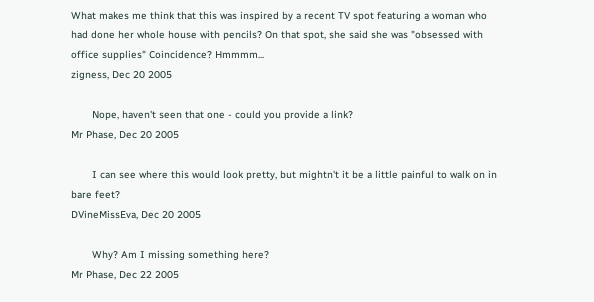What makes me think that this was inspired by a recent TV spot featuring a woman who had done her whole house with pencils? On that spot, she said she was "obsessed with office supplies" Coincidence? Hmmmm...
zigness, Dec 20 2005

       Nope, haven't seen that one - could you provide a link?
Mr Phase, Dec 20 2005

       I can see where this would look pretty, but mightn't it be a little painful to walk on in bare feet?
DVineMissEva, Dec 20 2005

       Why? Am I missing something here?
Mr Phase, Dec 22 2005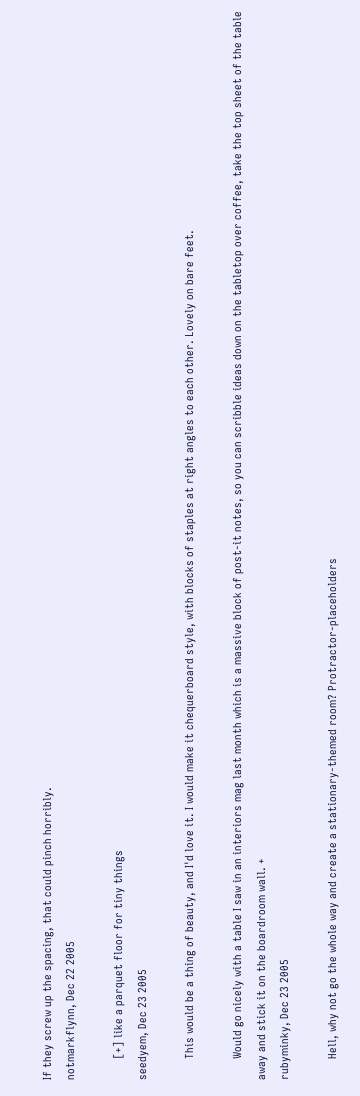If they screw up the spacing, that could pinch horribly.
notmarkflynn, Dec 22 2005

       [+] like a parquet floor for tiny things
seedyem, Dec 23 2005

       This would be a thing of beauty, and I'd love it. I would make it chequerboard style, with blocks of staples at right angles to each other. Lovely on bare feet.

       Would go nicely with a table I saw in an interiors mag last month which is a massive block of post-it notes, so you can scribble ideas down on the tabletop over coffee, take the top sheet of the table away and stick it on the boardroom wall. +
rubyminky, Dec 23 2005

       Hell, why not go the whole way and create a stationary-themed room? Protractor-placeholders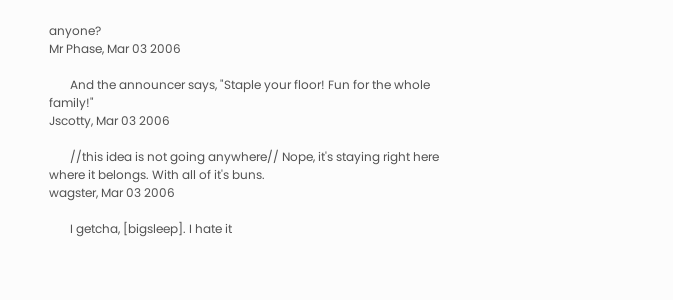anyone?
Mr Phase, Mar 03 2006

       And the announcer says, "Staple your floor! Fun for the whole family!"
Jscotty, Mar 03 2006

       //this idea is not going anywhere// Nope, it's staying right here where it belongs. With all of it's buns.
wagster, Mar 03 2006

       I getcha, [bigsleep]. I hate it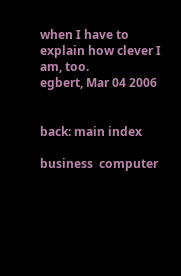when I have to explain how clever I am, too.
egbert, Mar 04 2006


back: main index

business  computer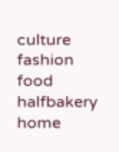culture  fashion  food  halfbakery  home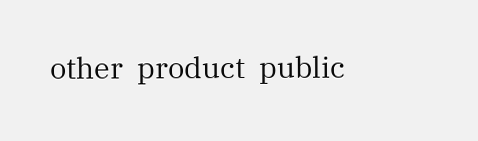other  product  public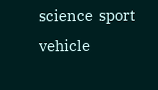science  sport  vehicle